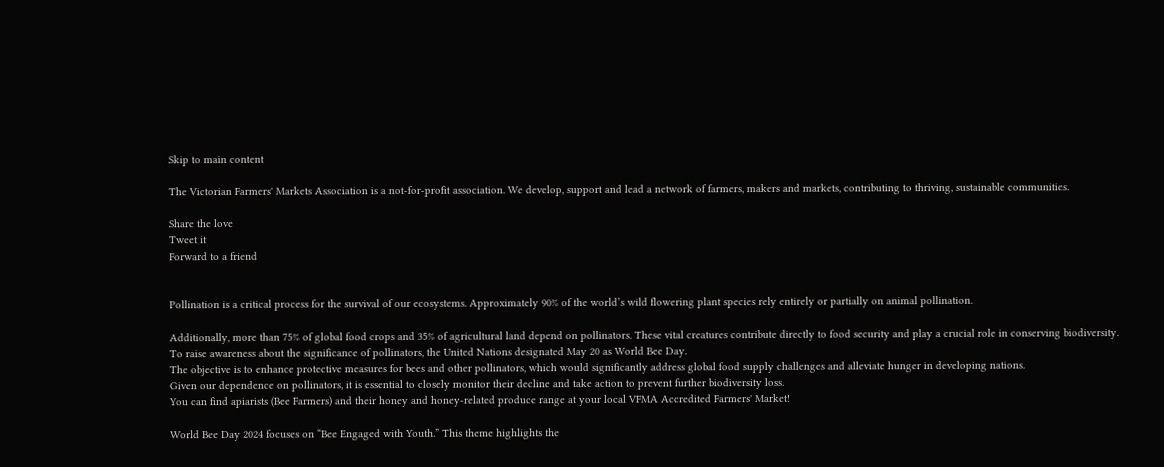Skip to main content

The Victorian Farmers' Markets Association is a not-for-profit association. We develop, support and lead a network of farmers, makers and markets, contributing to thriving, sustainable communities.

Share the love
Tweet it
Forward to a friend


Pollination is a critical process for the survival of our ecosystems. Approximately 90% of the world’s wild flowering plant species rely entirely or partially on animal pollination.

Additionally, more than 75% of global food crops and 35% of agricultural land depend on pollinators. These vital creatures contribute directly to food security and play a crucial role in conserving biodiversity.
To raise awareness about the significance of pollinators, the United Nations designated May 20 as World Bee Day.
The objective is to enhance protective measures for bees and other pollinators, which would significantly address global food supply challenges and alleviate hunger in developing nations.
Given our dependence on pollinators, it is essential to closely monitor their decline and take action to prevent further biodiversity loss.
You can find apiarists (Bee Farmers) and their honey and honey-related produce range at your local VFMA Accredited Farmers' Market!

World Bee Day 2024 focuses on “Bee Engaged with Youth.” This theme highlights the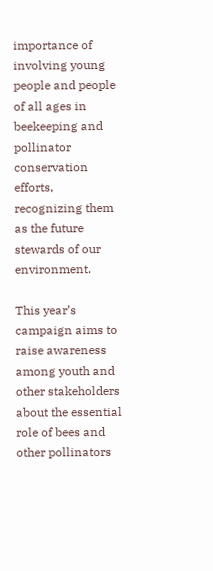importance of involving young people and people of all ages in beekeeping and pollinator conservation efforts, recognizing them as the future stewards of our environment.

This year’s campaign aims to raise awareness among youth and other stakeholders about the essential role of bees and other pollinators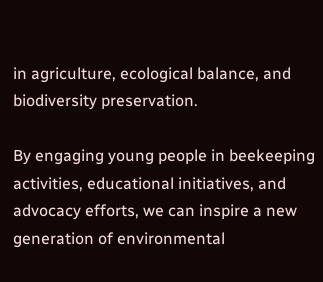in agriculture, ecological balance, and biodiversity preservation.

By engaging young people in beekeeping activities, educational initiatives, and advocacy efforts, we can inspire a new generation of environmental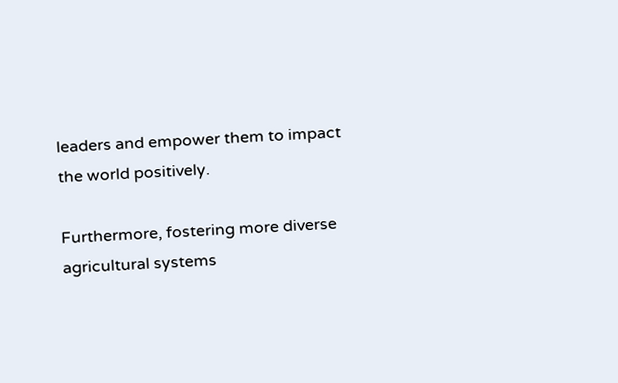leaders and empower them to impact the world positively.

Furthermore, fostering more diverse agricultural systems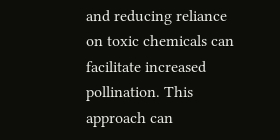and reducing reliance on toxic chemicals can facilitate increased pollination. This approach can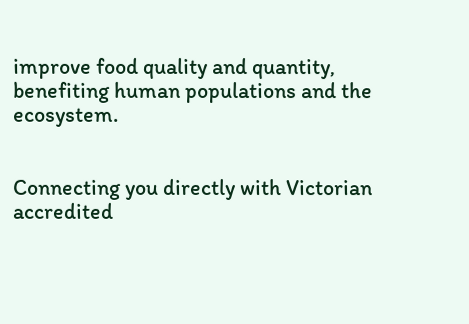improve food quality and quantity, benefiting human populations and the ecosystem.


Connecting you directly with Victorian
accredited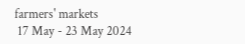farmers' markets
 17 May - 23 May 2024